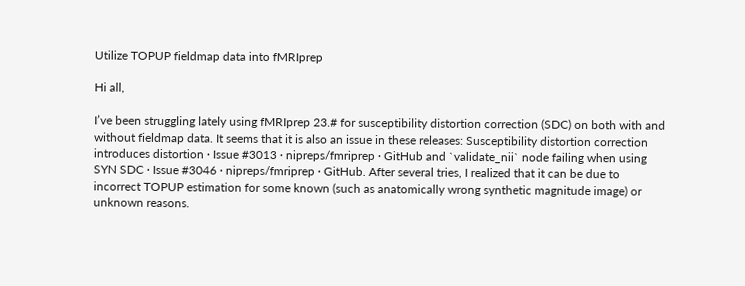Utilize TOPUP fieldmap data into fMRIprep

Hi all,

I’ve been struggling lately using fMRIprep 23.# for susceptibility distortion correction (SDC) on both with and without fieldmap data. It seems that it is also an issue in these releases: Susceptibility distortion correction introduces distortion · Issue #3013 · nipreps/fmriprep · GitHub and `validate_nii` node failing when using SYN SDC · Issue #3046 · nipreps/fmriprep · GitHub. After several tries, I realized that it can be due to incorrect TOPUP estimation for some known (such as anatomically wrong synthetic magnitude image) or unknown reasons.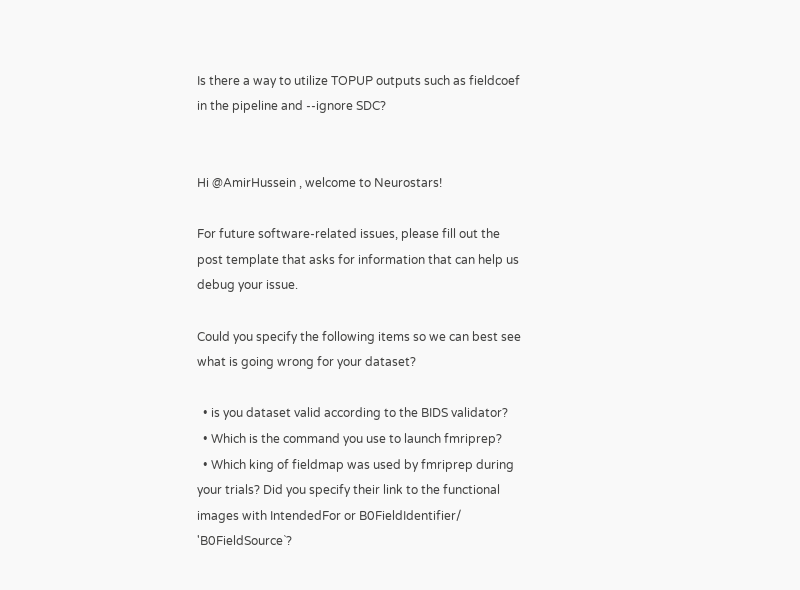Is there a way to utilize TOPUP outputs such as fieldcoef in the pipeline and --ignore SDC?


Hi @AmirHussein , welcome to Neurostars!

For future software-related issues, please fill out the post template that asks for information that can help us debug your issue.

Could you specify the following items so we can best see what is going wrong for your dataset?

  • is you dataset valid according to the BIDS validator?
  • Which is the command you use to launch fmriprep?
  • Which king of fieldmap was used by fmriprep during your trials? Did you specify their link to the functional images with IntendedFor or B0FieldIdentifier/ 'B0FieldSource`?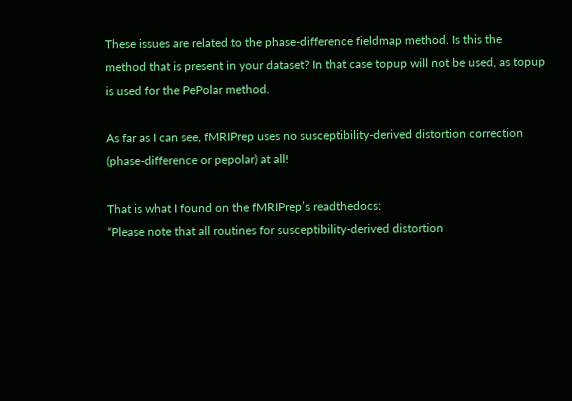These issues are related to the phase-difference fieldmap method. Is this the method that is present in your dataset? In that case topup will not be used, as topup is used for the PePolar method.

As far as I can see, fMRIPrep uses no susceptibility-derived distortion correction (phase-difference or pepolar) at all!

That is what I found on the fMRIPrep’s readthedocs:
“Please note that all routines for susceptibility-derived distortion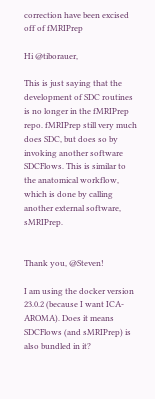correction have been excised off of fMRIPrep

Hi @tiborauer,

This is just saying that the development of SDC routines is no longer in the fMRIPrep repo. fMRIPrep still very much does SDC, but does so by invoking another software SDCFlows. This is similar to the anatomical workflow, which is done by calling another external software, sMRIPrep.


Thank you, @Steven!

I am using the docker version 23.0.2 (because I want ICA-AROMA). Does it means SDCFlows (and sMRIPrep) is also bundled in it?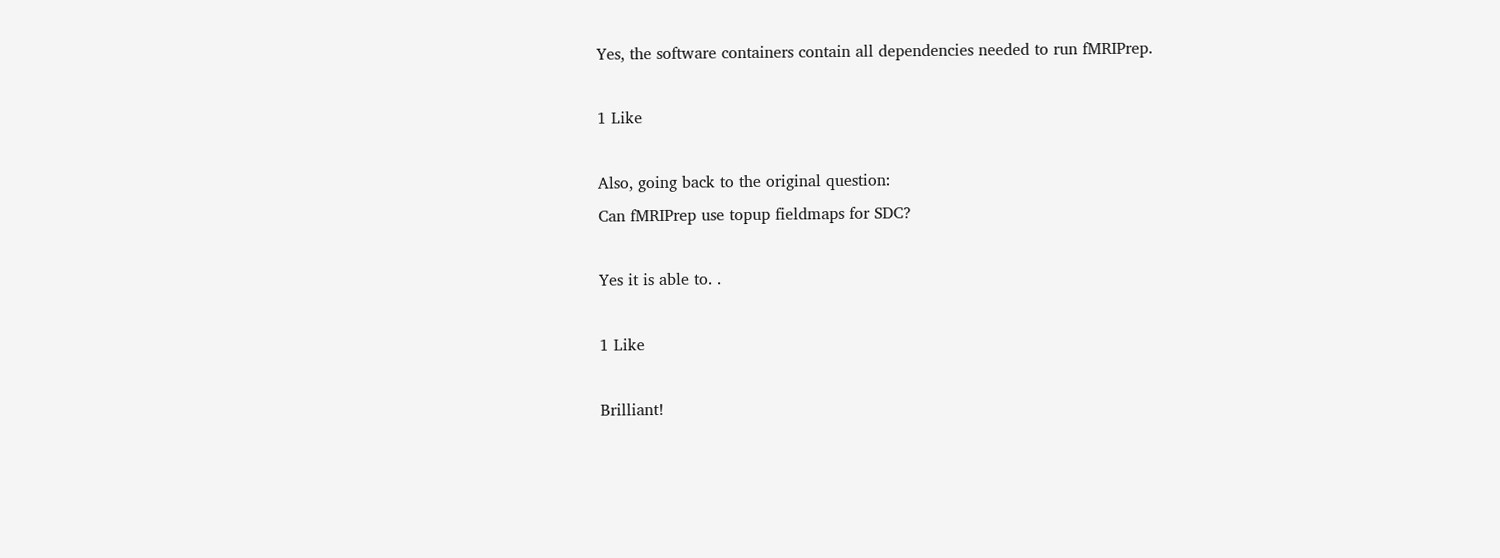Yes, the software containers contain all dependencies needed to run fMRIPrep.

1 Like

Also, going back to the original question:
Can fMRIPrep use topup fieldmaps for SDC?

Yes it is able to. .

1 Like

Brilliant!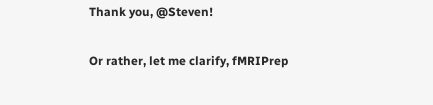Thank you, @Steven!

Or rather, let me clarify, fMRIPrep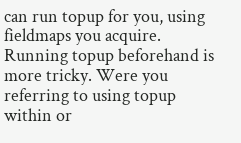can run topup for you, using fieldmaps you acquire. Running topup beforehand is more tricky. Were you referring to using topup within or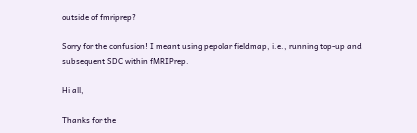outside of fmriprep?

Sorry for the confusion! I meant using pepolar fieldmap, i.e., running top-up and subsequent SDC within fMRIPrep.

Hi all,

Thanks for the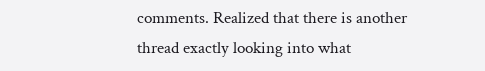comments. Realized that there is another thread exactly looking into what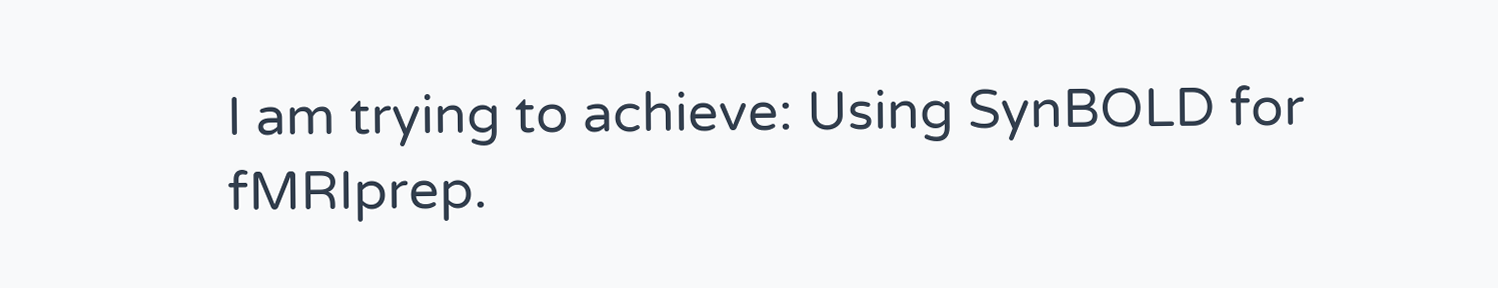I am trying to achieve: Using SynBOLD for fMRIprep.